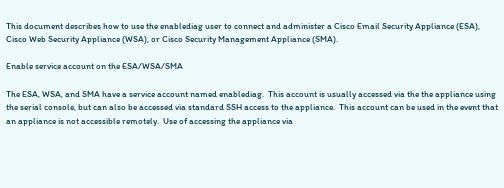This document describes how to use the enablediag user to connect and administer a Cisco Email Security Appliance (ESA), Cisco Web Security Appliance (WSA), or Cisco Security Management Appliance (SMA).

Enable service account on the ESA/WSA/SMA

The ESA, WSA, and SMA have a service account named enablediag.  This account is usually accessed via the the appliance using the serial console, but can also be accessed via standard SSH access to the appliance.  This account can be used in the event that an appliance is not accessible remotely.  Use of accessing the appliance via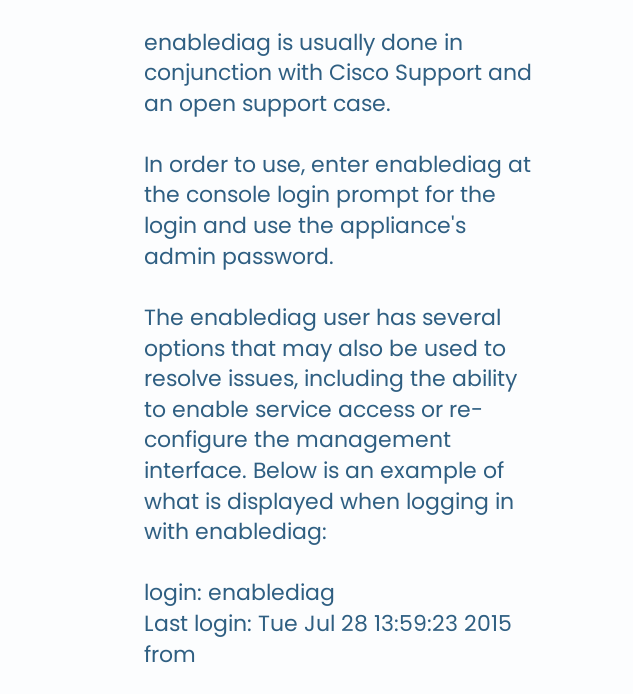enablediag is usually done in conjunction with Cisco Support and an open support case.

In order to use, enter enablediag at the console login prompt for the login and use the appliance's admin password.

The enablediag user has several options that may also be used to resolve issues, including the ability to enable service access or re-configure the management interface. Below is an example of what is displayed when logging in with enablediag:

login: enablediag
Last login: Tue Jul 28 13:59:23 2015 from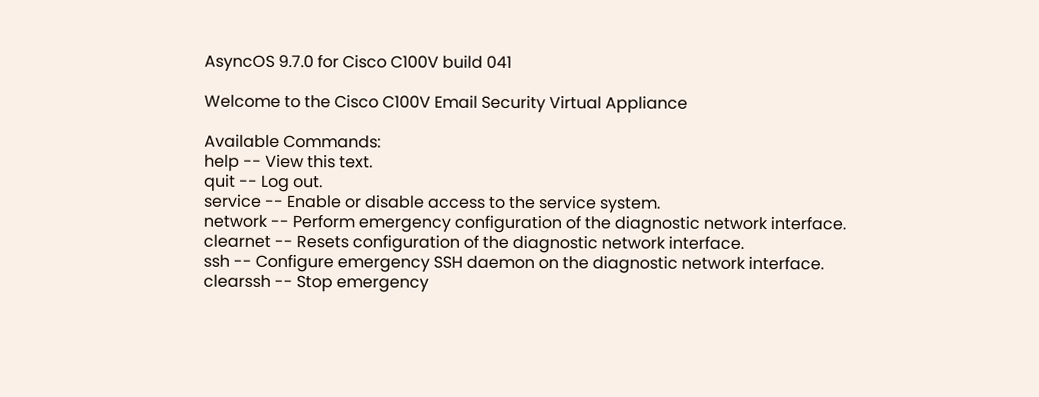AsyncOS 9.7.0 for Cisco C100V build 041

Welcome to the Cisco C100V Email Security Virtual Appliance

Available Commands:
help -- View this text.
quit -- Log out.
service -- Enable or disable access to the service system.
network -- Perform emergency configuration of the diagnostic network interface.
clearnet -- Resets configuration of the diagnostic network interface.
ssh -- Configure emergency SSH daemon on the diagnostic network interface.
clearssh -- Stop emergency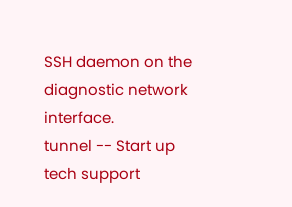SSH daemon on the diagnostic network interface.
tunnel -- Start up tech support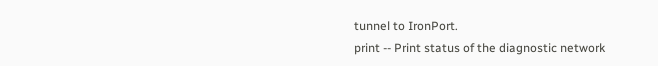tunnel to IronPort.
print -- Print status of the diagnostic network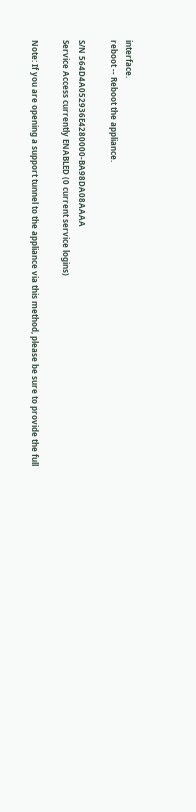interface.
reboot -- Reboot the appliance.

S/N 564D4A052936E4280000-BA98DA08AAAA
Service Access currently ENABLED (0 current service logins)

Note: If you are opening a support tunnel to the appliance via this method, please be sure to provide the full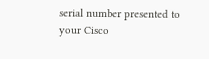serial number presented to your Cisco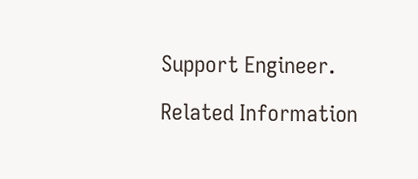Support Engineer.

Related Information